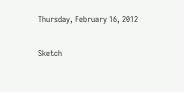Thursday, February 16, 2012

Sketch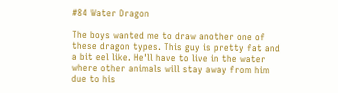#84 Water Dragon

The boys wanted me to draw another one of these dragon types. This guy is pretty fat and a bit eel like. He'll have to live in the water where other animals will stay away from him due to his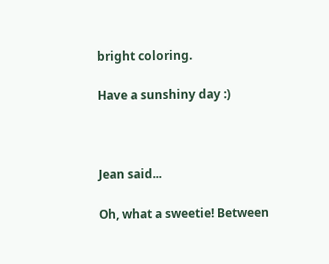bright coloring.

Have a sunshiny day :)



Jean said...

Oh, what a sweetie! Between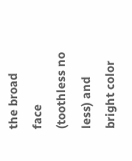the broad face (toothless no less) and bright color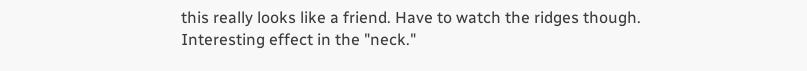this really looks like a friend. Have to watch the ridges though. Interesting effect in the "neck."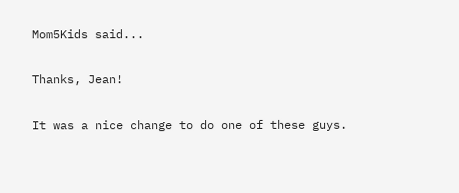Mom5Kids said...

Thanks, Jean!

It was a nice change to do one of these guys.